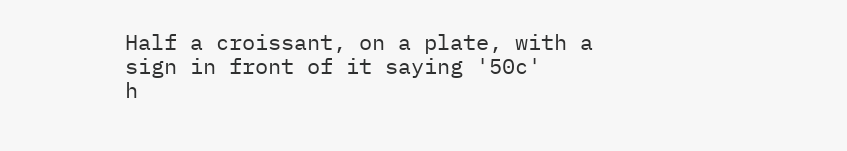Half a croissant, on a plate, with a sign in front of it saying '50c'
h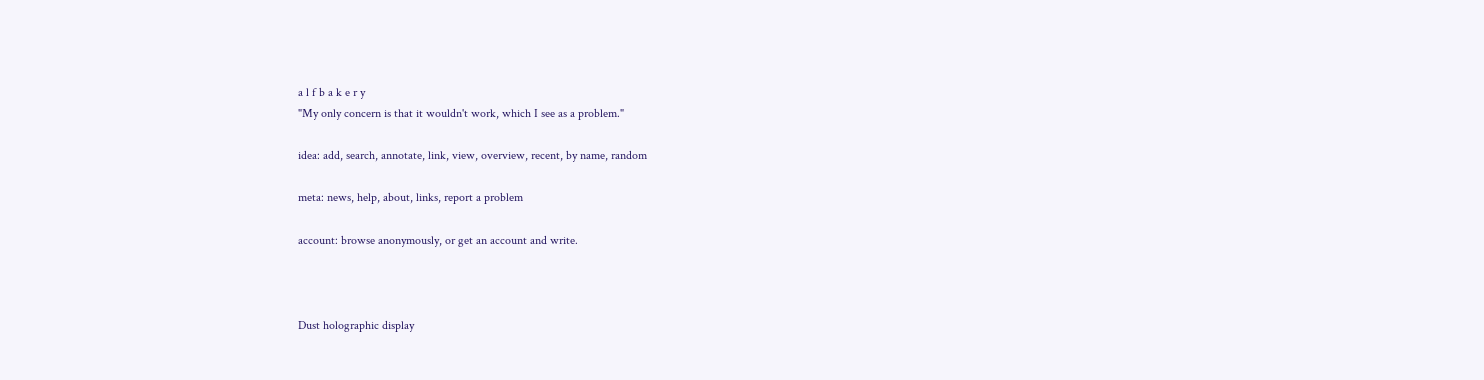a l f b a k e r y
"My only concern is that it wouldn't work, which I see as a problem."

idea: add, search, annotate, link, view, overview, recent, by name, random

meta: news, help, about, links, report a problem

account: browse anonymously, or get an account and write.



Dust holographic display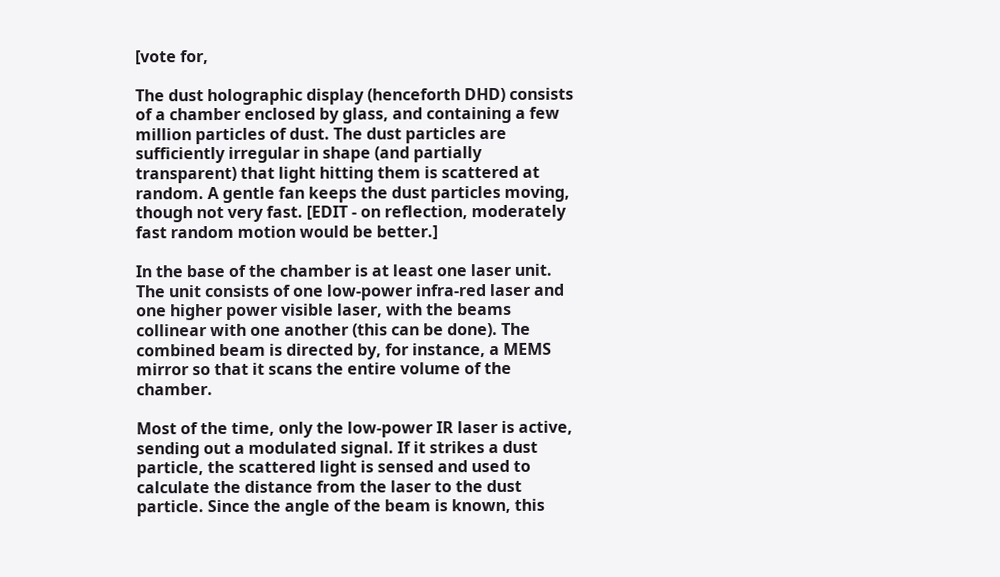[vote for,

The dust holographic display (henceforth DHD) consists of a chamber enclosed by glass, and containing a few million particles of dust. The dust particles are sufficiently irregular in shape (and partially transparent) that light hitting them is scattered at random. A gentle fan keeps the dust particles moving, though not very fast. [EDIT - on reflection, moderately fast random motion would be better.]

In the base of the chamber is at least one laser unit. The unit consists of one low-power infra-red laser and one higher power visible laser, with the beams collinear with one another (this can be done). The combined beam is directed by, for instance, a MEMS mirror so that it scans the entire volume of the chamber.

Most of the time, only the low-power IR laser is active, sending out a modulated signal. If it strikes a dust particle, the scattered light is sensed and used to calculate the distance from the laser to the dust particle. Since the angle of the beam is known, this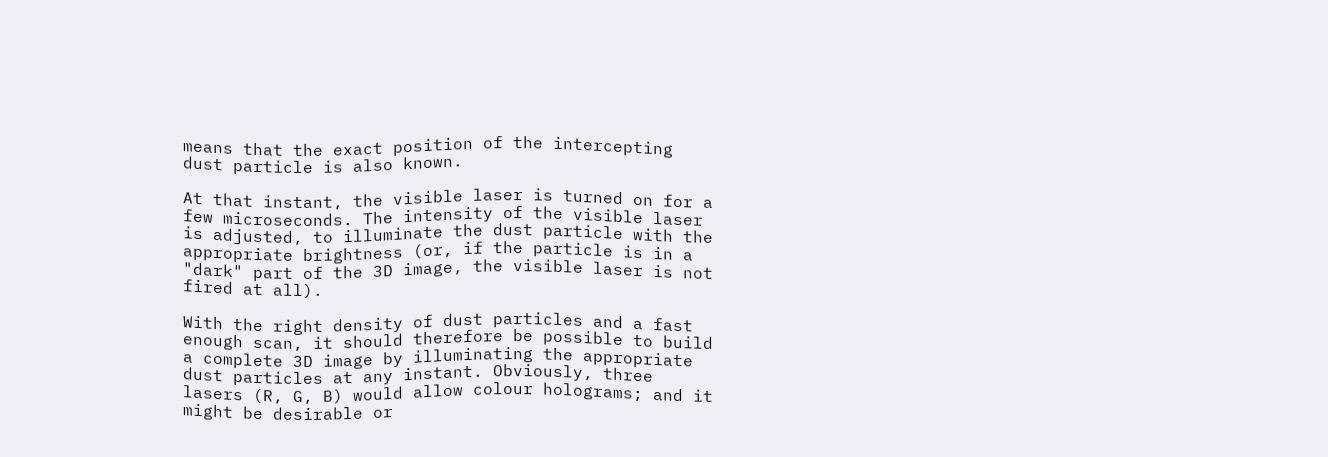means that the exact position of the intercepting dust particle is also known.

At that instant, the visible laser is turned on for a few microseconds. The intensity of the visible laser is adjusted, to illuminate the dust particle with the appropriate brightness (or, if the particle is in a "dark" part of the 3D image, the visible laser is not fired at all).

With the right density of dust particles and a fast enough scan, it should therefore be possible to build a complete 3D image by illuminating the appropriate dust particles at any instant. Obviously, three lasers (R, G, B) would allow colour holograms; and it might be desirable or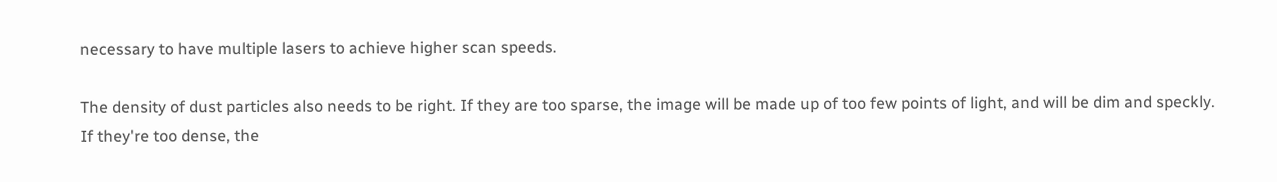necessary to have multiple lasers to achieve higher scan speeds.

The density of dust particles also needs to be right. If they are too sparse, the image will be made up of too few points of light, and will be dim and speckly. If they're too dense, the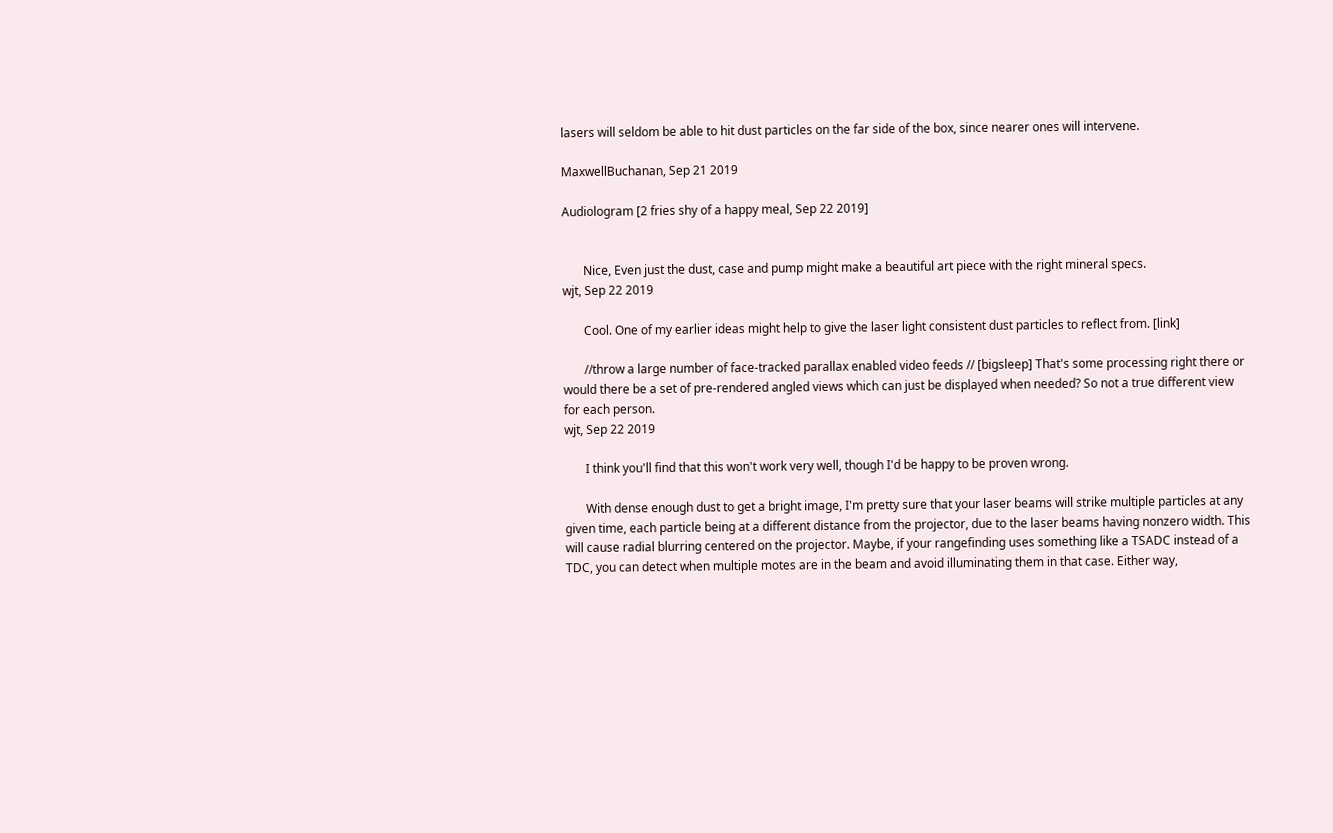lasers will seldom be able to hit dust particles on the far side of the box, since nearer ones will intervene.

MaxwellBuchanan, Sep 21 2019

Audiologram [2 fries shy of a happy meal, Sep 22 2019]


       Nice, Even just the dust, case and pump might make a beautiful art piece with the right mineral specs.
wjt, Sep 22 2019

       Cool. One of my earlier ideas might help to give the laser light consistent dust particles to reflect from. [link]

       //throw a large number of face-tracked parallax enabled video feeds // [bigsleep] That's some processing right there or would there be a set of pre-rendered angled views which can just be displayed when needed? So not a true different view for each person.
wjt, Sep 22 2019

       I think you'll find that this won't work very well, though I'd be happy to be proven wrong.

       With dense enough dust to get a bright image, I'm pretty sure that your laser beams will strike multiple particles at any given time, each particle being at a different distance from the projector, due to the laser beams having nonzero width. This will cause radial blurring centered on the projector. Maybe, if your rangefinding uses something like a TSADC instead of a TDC, you can detect when multiple motes are in the beam and avoid illuminating them in that case. Either way,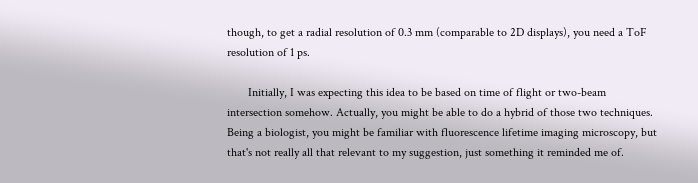though, to get a radial resolution of 0.3 mm (comparable to 2D displays), you need a ToF resolution of 1 ps.

       Initially, I was expecting this idea to be based on time of flight or two-beam intersection somehow. Actually, you might be able to do a hybrid of those two techniques. Being a biologist, you might be familiar with fluorescence lifetime imaging microscopy, but that's not really all that relevant to my suggestion, just something it reminded me of.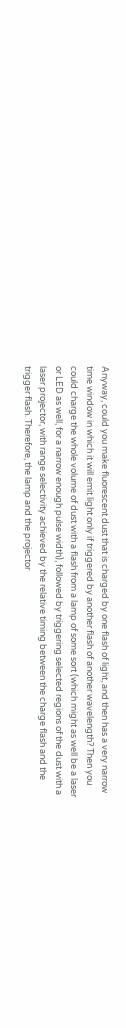Anyway, could you make fluorescent dust that is charged by one flash of light, and then has a very narrow time window in which it will emit light only if triggered by another flash of another wavelength? Then you could charge the whole volume of dust with a flash from a lamp of some sort (which might as well be a laser or LED as well, for a narrow enough pulse width), followed by triggering selected regions of the dust with a laser projector, with range selectivity achieved by the relative timing between the charge flash and the trigger flash. Therefore, the lamp and the projector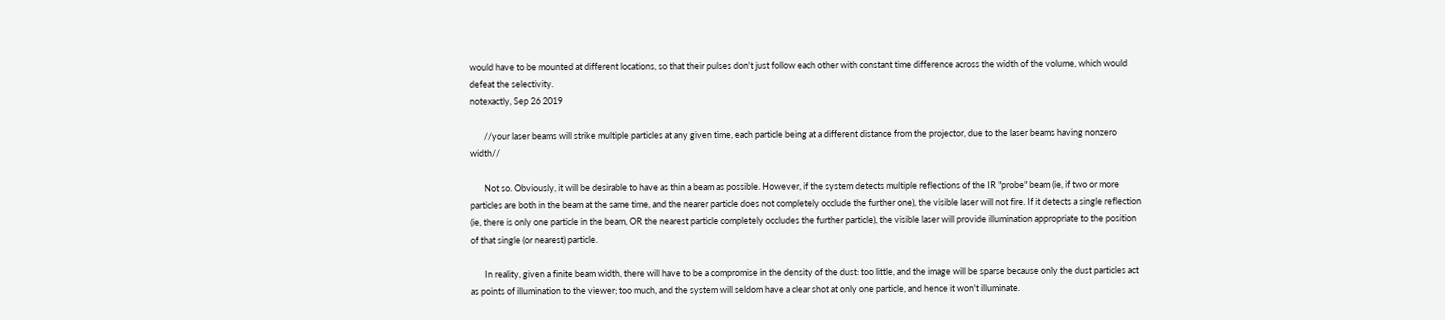would have to be mounted at different locations, so that their pulses don't just follow each other with constant time difference across the width of the volume, which would defeat the selectivity.
notexactly, Sep 26 2019

       //your laser beams will strike multiple particles at any given time, each particle being at a different distance from the projector, due to the laser beams having nonzero width//

       Not so. Obviously, it will be desirable to have as thin a beam as possible. However, if the system detects multiple reflections of the IR "probe" beam (ie, if two or more particles are both in the beam at the same time, and the nearer particle does not completely occlude the further one), the visible laser will not fire. If it detects a single reflection (ie, there is only one particle in the beam, OR the nearest particle completely occludes the further particle), the visible laser will provide illumination appropriate to the position of that single (or nearest) particle.

       In reality, given a finite beam width, there will have to be a compromise in the density of the dust: too little, and the image will be sparse because only the dust particles act as points of illumination to the viewer; too much, and the system will seldom have a clear shot at only one particle, and hence it won't illuminate.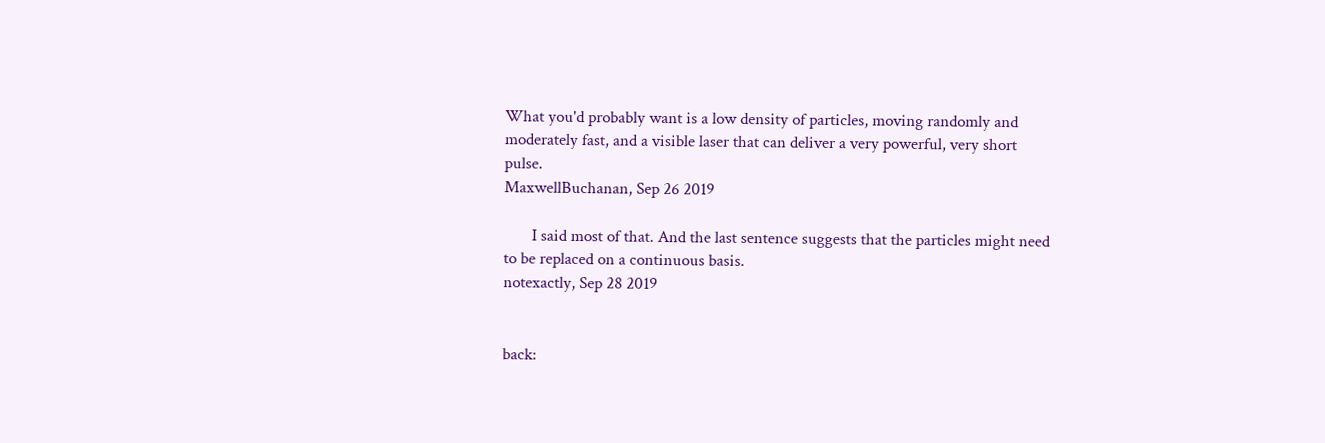What you'd probably want is a low density of particles, moving randomly and moderately fast, and a visible laser that can deliver a very powerful, very short pulse.
MaxwellBuchanan, Sep 26 2019

       I said most of that. And the last sentence suggests that the particles might need to be replaced on a continuous basis.
notexactly, Sep 28 2019


back: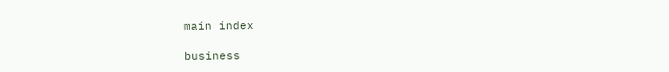main index

business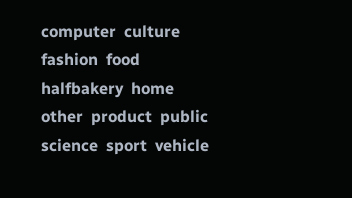computer  culture  fashion  food  halfbakery  home  other  product  public  science  sport  vehicle